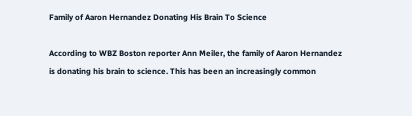Family of Aaron Hernandez Donating His Brain To Science

According to WBZ Boston reporter Ann Meiler, the family of Aaron Hernandez is donating his brain to science. This has been an increasingly common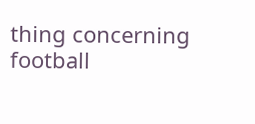thing concerning football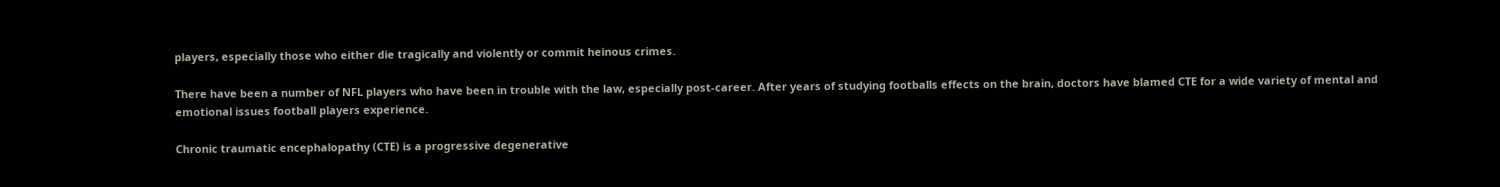players, especially those who either die tragically and violently or commit heinous crimes.

There have been a number of NFL players who have been in trouble with the law, especially post-career. After years of studying footballs effects on the brain, doctors have blamed CTE for a wide variety of mental and emotional issues football players experience.

Chronic traumatic encephalopathy (CTE) is a progressive degenerative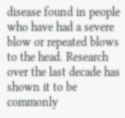disease found in people who have had a severe blow or repeated blows to the head. Research over the last decade has shown it to be commonly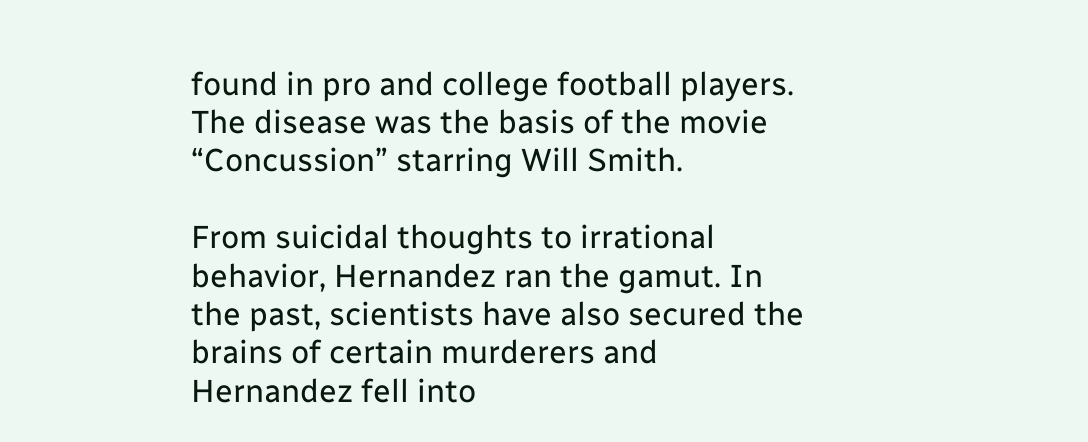found in pro and college football players. The disease was the basis of the movie “Concussion” starring Will Smith.

From suicidal thoughts to irrational behavior, Hernandez ran the gamut. In the past, scientists have also secured the brains of certain murderers and Hernandez fell into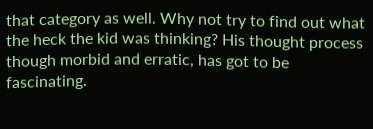that category as well. Why not try to find out what the heck the kid was thinking? His thought process though morbid and erratic, has got to be fascinating.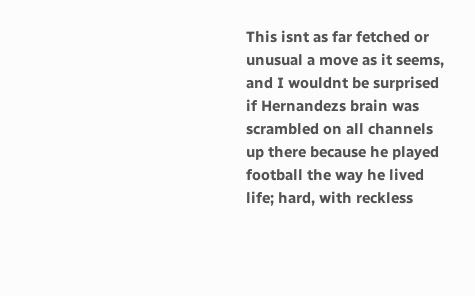This isnt as far fetched or unusual a move as it seems, and I wouldnt be surprised if Hernandezs brain was scrambled on all channels up there because he played football the way he lived life; hard, with reckless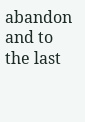abandon and to the last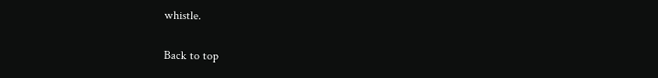whistle.

Back to top